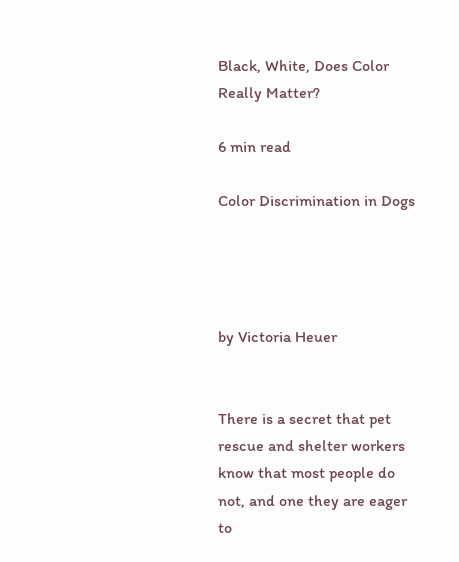Black, White, Does Color Really Matter?

6 min read

Color Discrimination in Dogs




by Victoria Heuer


There is a secret that pet rescue and shelter workers know that most people do not, and one they are eager to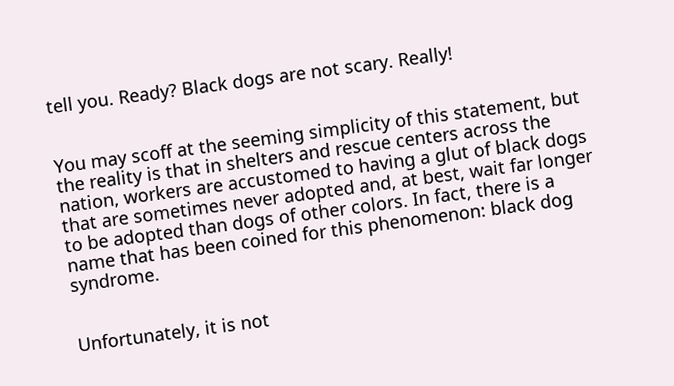tell you. Ready? Black dogs are not scary. Really!


You may scoff at the seeming simplicity of this statement, but the reality is that in shelters and rescue centers across the nation, workers are accustomed to having a glut of black dogs that are sometimes never adopted and, at best, wait far longer to be adopted than dogs of other colors. In fact, there is a name that has been coined for this phenomenon: black dog syndrome.


Unfortunately, it is not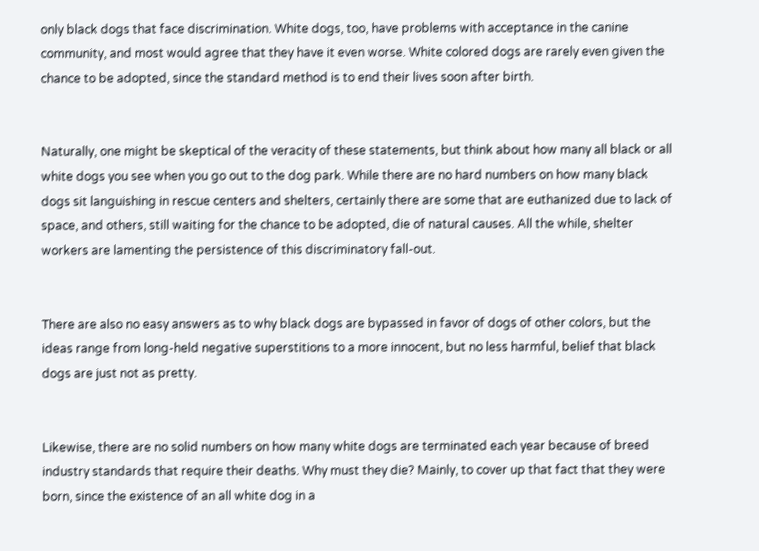only black dogs that face discrimination. White dogs, too, have problems with acceptance in the canine community, and most would agree that they have it even worse. White colored dogs are rarely even given the chance to be adopted, since the standard method is to end their lives soon after birth.


Naturally, one might be skeptical of the veracity of these statements, but think about how many all black or all white dogs you see when you go out to the dog park. While there are no hard numbers on how many black dogs sit languishing in rescue centers and shelters, certainly there are some that are euthanized due to lack of space, and others, still waiting for the chance to be adopted, die of natural causes. All the while, shelter workers are lamenting the persistence of this discriminatory fall-out.


There are also no easy answers as to why black dogs are bypassed in favor of dogs of other colors, but the ideas range from long-held negative superstitions to a more innocent, but no less harmful, belief that black dogs are just not as pretty.


Likewise, there are no solid numbers on how many white dogs are terminated each year because of breed industry standards that require their deaths. Why must they die? Mainly, to cover up that fact that they were born, since the existence of an all white dog in a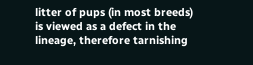litter of pups (in most breeds) is viewed as a defect in the lineage, therefore tarnishing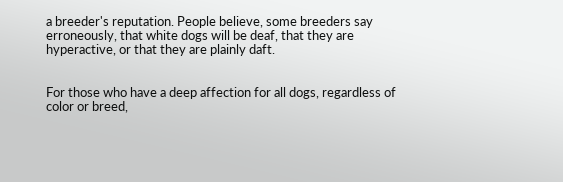a breeder's reputation. People believe, some breeders say erroneously, that white dogs will be deaf, that they are hyperactive, or that they are plainly daft.


For those who have a deep affection for all dogs, regardless of color or breed,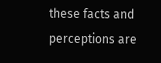these facts and perceptions are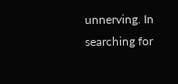unnerving. In searching for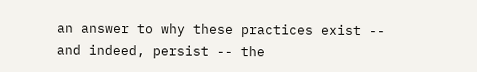an answer to why these practices exist -- and indeed, persist -- the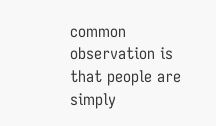common observation is that people are simply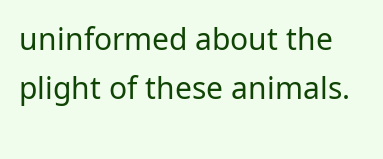uninformed about the plight of these animals.